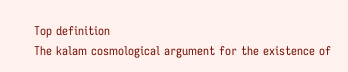Top definition
The kalam cosmological argument for the existence of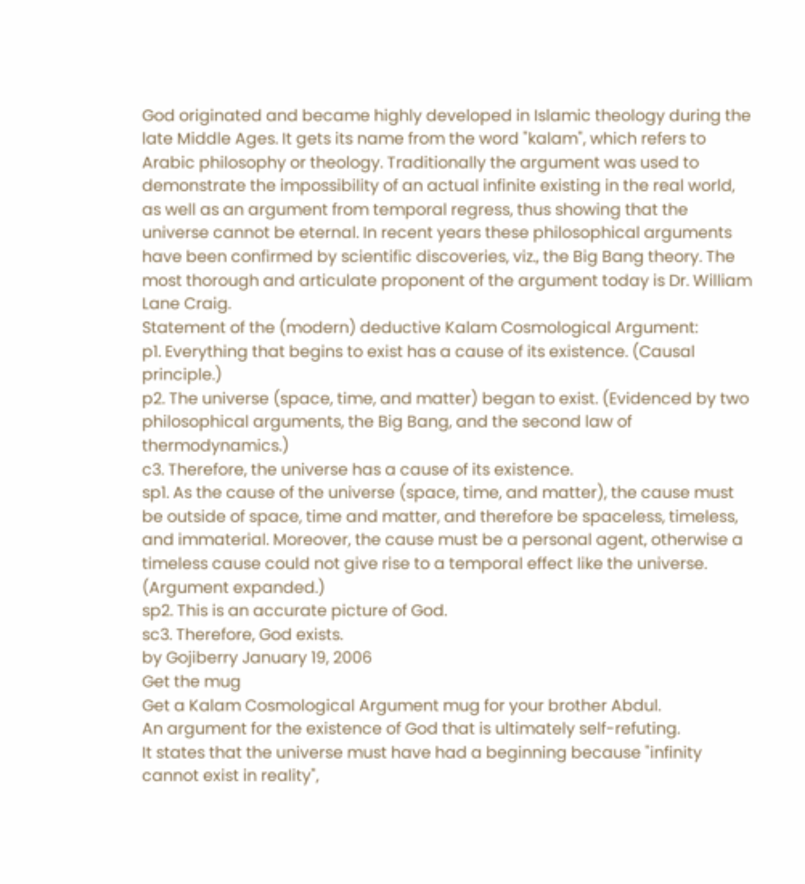God originated and became highly developed in Islamic theology during the late Middle Ages. It gets its name from the word "kalam", which refers to Arabic philosophy or theology. Traditionally the argument was used to demonstrate the impossibility of an actual infinite existing in the real world, as well as an argument from temporal regress, thus showing that the universe cannot be eternal. In recent years these philosophical arguments have been confirmed by scientific discoveries, viz., the Big Bang theory. The most thorough and articulate proponent of the argument today is Dr. William Lane Craig.
Statement of the (modern) deductive Kalam Cosmological Argument:
p1. Everything that begins to exist has a cause of its existence. (Causal principle.)
p2. The universe (space, time, and matter) began to exist. (Evidenced by two philosophical arguments, the Big Bang, and the second law of thermodynamics.)
c3. Therefore, the universe has a cause of its existence.
sp1. As the cause of the universe (space, time, and matter), the cause must be outside of space, time and matter, and therefore be spaceless, timeless, and immaterial. Moreover, the cause must be a personal agent, otherwise a timeless cause could not give rise to a temporal effect like the universe. (Argument expanded.)
sp2. This is an accurate picture of God.
sc3. Therefore, God exists.
by Gojiberry January 19, 2006
Get the mug
Get a Kalam Cosmological Argument mug for your brother Abdul.
An argument for the existence of God that is ultimately self-refuting.
It states that the universe must have had a beginning because "infinity cannot exist in reality",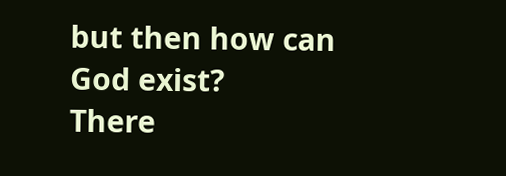but then how can God exist?
There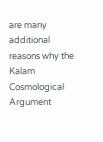are many additional reasons why the Kalam Cosmological Argument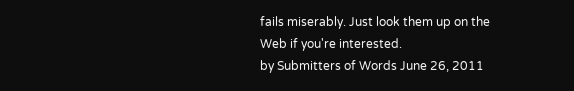fails miserably. Just look them up on the Web if you're interested.
by Submitters of Words June 26, 2011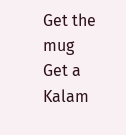Get the mug
Get a Kalam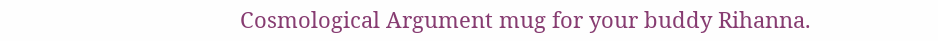Cosmological Argument mug for your buddy Rihanna.